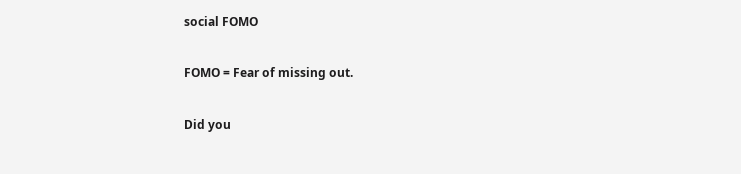social FOMO

FOMO = Fear of missing out.

Did you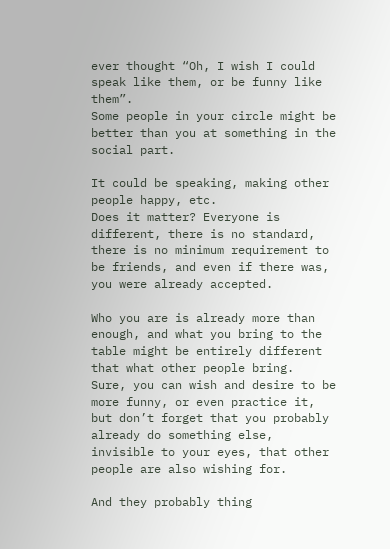ever thought “Oh, I wish I could speak like them, or be funny like them”.
Some people in your circle might be better than you at something in the social part.

It could be speaking, making other people happy, etc.
Does it matter? Everyone is different, there is no standard, there is no minimum requirement to be friends, and even if there was, you were already accepted.

Who you are is already more than enough, and what you bring to the table might be entirely different that what other people bring.
Sure, you can wish and desire to be more funny, or even practice it, but don’t forget that you probably already do something else, invisible to your eyes, that other people are also wishing for.

And they probably thing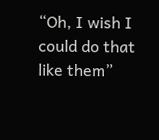“Oh, I wish I could do that like them”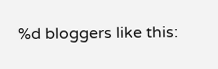%d bloggers like this: